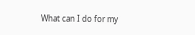What can I do for my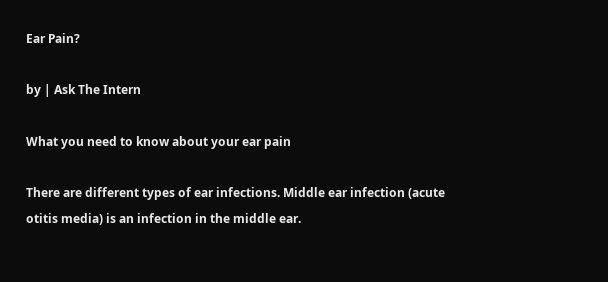Ear Pain?

by | Ask The Intern

What you need to know about your ear pain

There are different types of ear infections. Middle ear infection (acute otitis media) is an infection in the middle ear.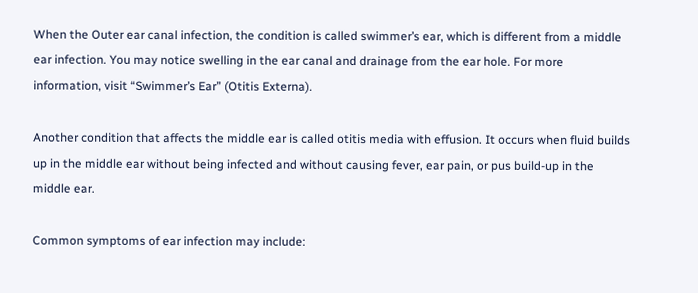When the Outer ear canal infection, the condition is called swimmer’s ear, which is different from a middle ear infection. You may notice swelling in the ear canal and drainage from the ear hole. For more information, visit “Swimmer’s Ear” (Otitis Externa).

Another condition that affects the middle ear is called otitis media with effusion. It occurs when fluid builds up in the middle ear without being infected and without causing fever, ear pain, or pus build-up in the middle ear.

Common symptoms of ear infection may include: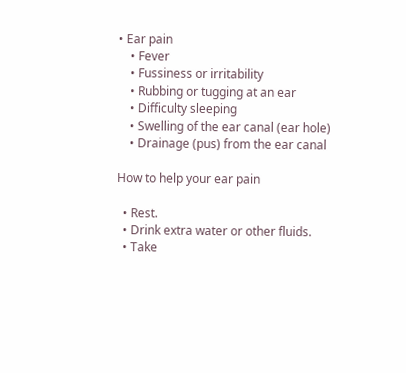• Ear pain
    • Fever
    • Fussiness or irritability
    • Rubbing or tugging at an ear
    • Difficulty sleeping
    • Swelling of the ear canal (ear hole)
    • Drainage (pus) from the ear canal

How to help your ear pain

  • Rest.
  • Drink extra water or other fluids.
  • Take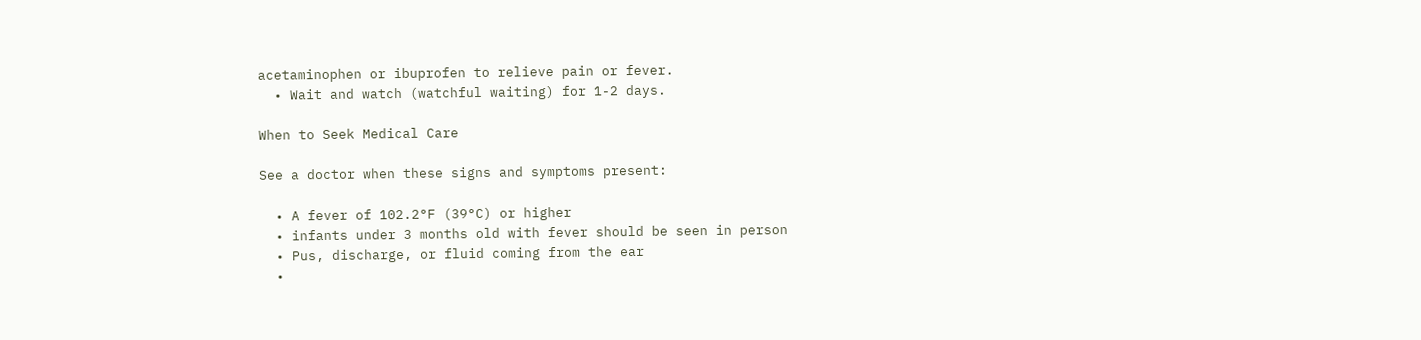acetaminophen or ibuprofen to relieve pain or fever.
  • Wait and watch (watchful waiting) for 1-2 days.

When to Seek Medical Care

See a doctor when these signs and symptoms present:

  • A fever of 102.2°F (39°C) or higher
  • infants under 3 months old with fever should be seen in person
  • Pus, discharge, or fluid coming from the ear
  •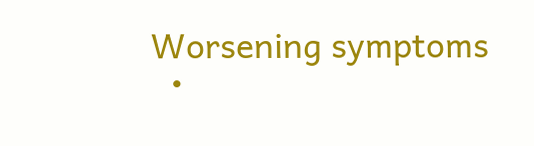Worsening symptoms
  •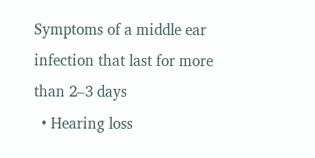Symptoms of a middle ear infection that last for more than 2–3 days
  • Hearing loss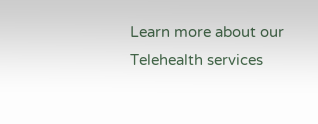Learn more about our Telehealth services